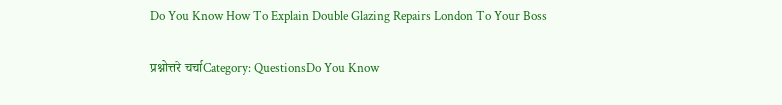Do You Know How To Explain Double Glazing Repairs London To Your Boss

प्रश्नोत्तरे चर्चाCategory: QuestionsDo You Know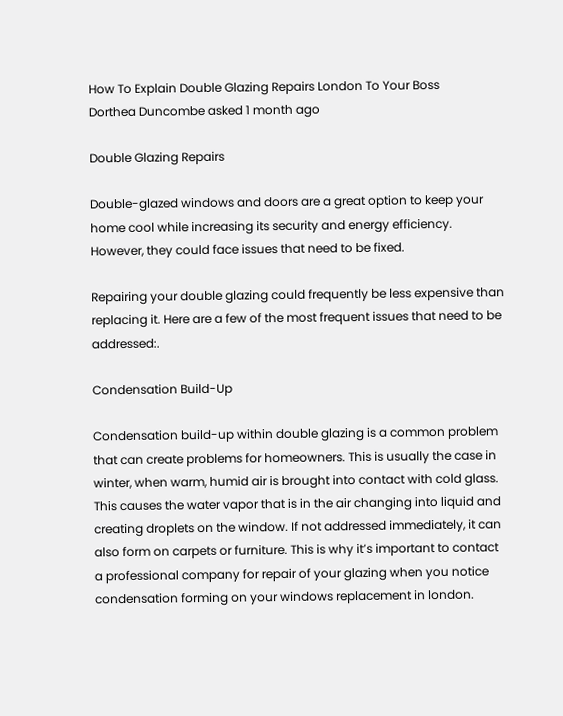How To Explain Double Glazing Repairs London To Your Boss
Dorthea Duncombe asked 1 month ago

Double Glazing Repairs

Double-glazed windows and doors are a great option to keep your home cool while increasing its security and energy efficiency. However, they could face issues that need to be fixed.

Repairing your double glazing could frequently be less expensive than replacing it. Here are a few of the most frequent issues that need to be addressed:.

Condensation Build-Up

Condensation build-up within double glazing is a common problem that can create problems for homeowners. This is usually the case in winter, when warm, humid air is brought into contact with cold glass. This causes the water vapor that is in the air changing into liquid and creating droplets on the window. If not addressed immediately, it can also form on carpets or furniture. This is why it’s important to contact a professional company for repair of your glazing when you notice condensation forming on your windows replacement in london.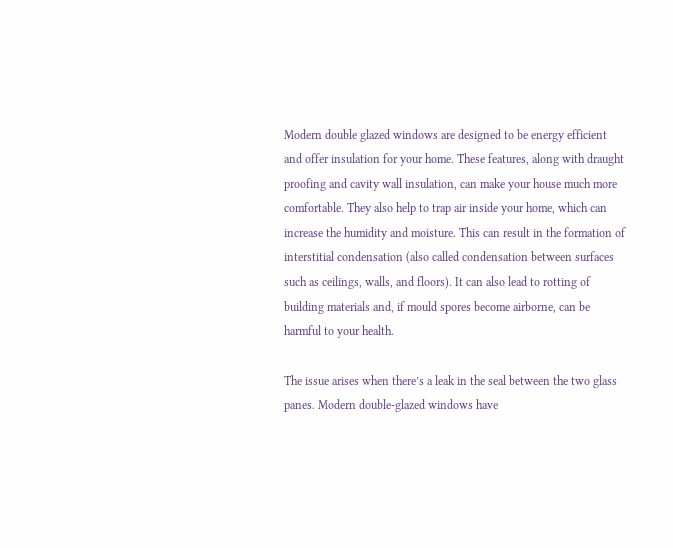Modern double glazed windows are designed to be energy efficient and offer insulation for your home. These features, along with draught proofing and cavity wall insulation, can make your house much more comfortable. They also help to trap air inside your home, which can increase the humidity and moisture. This can result in the formation of interstitial condensation (also called condensation between surfaces such as ceilings, walls, and floors). It can also lead to rotting of building materials and, if mould spores become airborne, can be harmful to your health.

The issue arises when there’s a leak in the seal between the two glass panes. Modern double-glazed windows have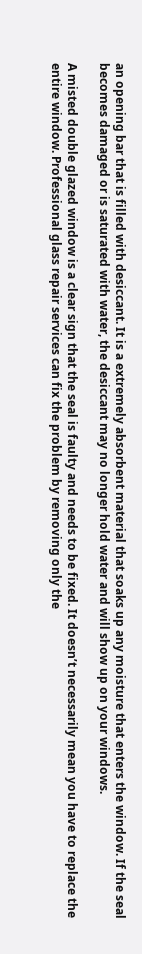an opening bar that is filled with desiccant. It is a extremely absorbent material that soaks up any moisture that enters the window. If the seal becomes damaged or is saturated with water, the desiccant may no longer hold water and will show up on your windows.

A misted double glazed window is a clear sign that the seal is faulty and needs to be fixed. It doesn’t necessarily mean you have to replace the entire window. Professional glass repair services can fix the problem by removing only the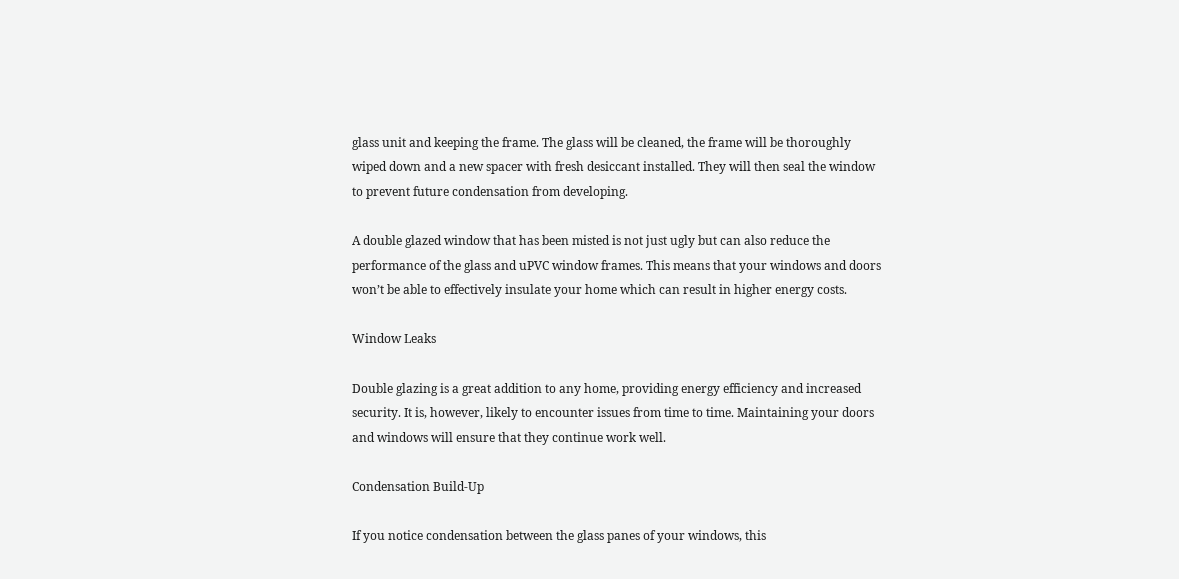glass unit and keeping the frame. The glass will be cleaned, the frame will be thoroughly wiped down and a new spacer with fresh desiccant installed. They will then seal the window to prevent future condensation from developing.

A double glazed window that has been misted is not just ugly but can also reduce the performance of the glass and uPVC window frames. This means that your windows and doors won’t be able to effectively insulate your home which can result in higher energy costs.

Window Leaks

Double glazing is a great addition to any home, providing energy efficiency and increased security. It is, however, likely to encounter issues from time to time. Maintaining your doors and windows will ensure that they continue work well.

Condensation Build-Up

If you notice condensation between the glass panes of your windows, this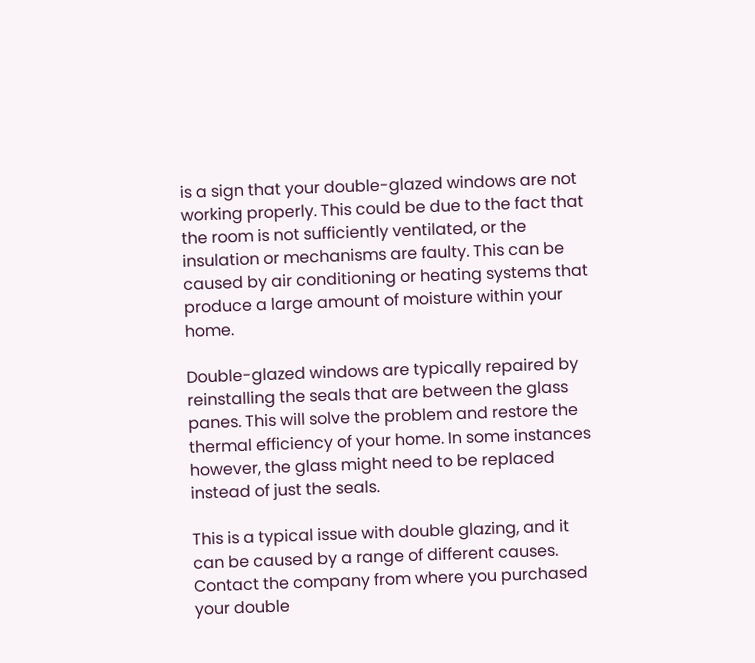is a sign that your double-glazed windows are not working properly. This could be due to the fact that the room is not sufficiently ventilated, or the insulation or mechanisms are faulty. This can be caused by air conditioning or heating systems that produce a large amount of moisture within your home.

Double-glazed windows are typically repaired by reinstalling the seals that are between the glass panes. This will solve the problem and restore the thermal efficiency of your home. In some instances however, the glass might need to be replaced instead of just the seals.

This is a typical issue with double glazing, and it can be caused by a range of different causes. Contact the company from where you purchased your double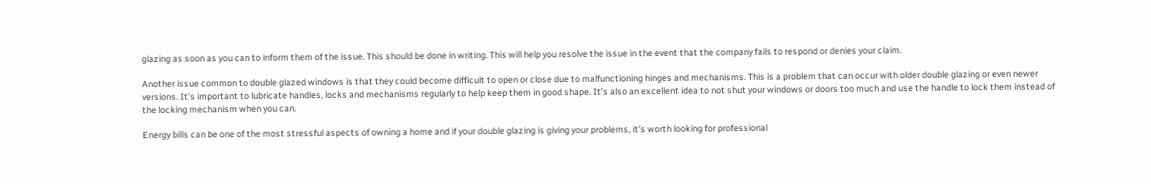glazing as soon as you can to inform them of the issue. This should be done in writing. This will help you resolve the issue in the event that the company fails to respond or denies your claim.

Another issue common to double glazed windows is that they could become difficult to open or close due to malfunctioning hinges and mechanisms. This is a problem that can occur with older double glazing or even newer versions. It’s important to lubricate handles, locks and mechanisms regularly to help keep them in good shape. It’s also an excellent idea to not shut your windows or doors too much and use the handle to lock them instead of the locking mechanism when you can.

Energy bills can be one of the most stressful aspects of owning a home and if your double glazing is giving your problems, it’s worth looking for professional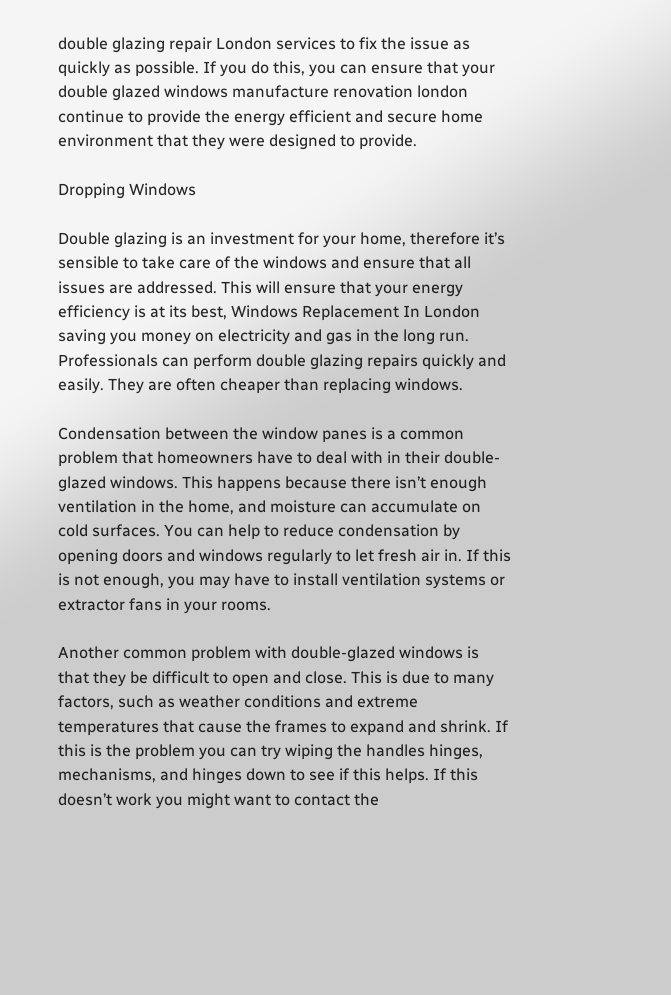double glazing repair London services to fix the issue as quickly as possible. If you do this, you can ensure that your double glazed windows manufacture renovation london continue to provide the energy efficient and secure home environment that they were designed to provide.

Dropping Windows

Double glazing is an investment for your home, therefore it’s sensible to take care of the windows and ensure that all issues are addressed. This will ensure that your energy efficiency is at its best, Windows Replacement In London saving you money on electricity and gas in the long run. Professionals can perform double glazing repairs quickly and easily. They are often cheaper than replacing windows.

Condensation between the window panes is a common problem that homeowners have to deal with in their double-glazed windows. This happens because there isn’t enough ventilation in the home, and moisture can accumulate on cold surfaces. You can help to reduce condensation by opening doors and windows regularly to let fresh air in. If this is not enough, you may have to install ventilation systems or extractor fans in your rooms.

Another common problem with double-glazed windows is that they be difficult to open and close. This is due to many factors, such as weather conditions and extreme temperatures that cause the frames to expand and shrink. If this is the problem you can try wiping the handles hinges, mechanisms, and hinges down to see if this helps. If this doesn’t work you might want to contact the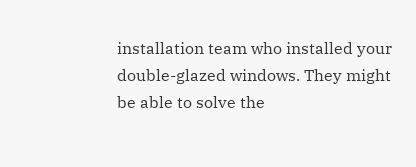installation team who installed your double-glazed windows. They might be able to solve the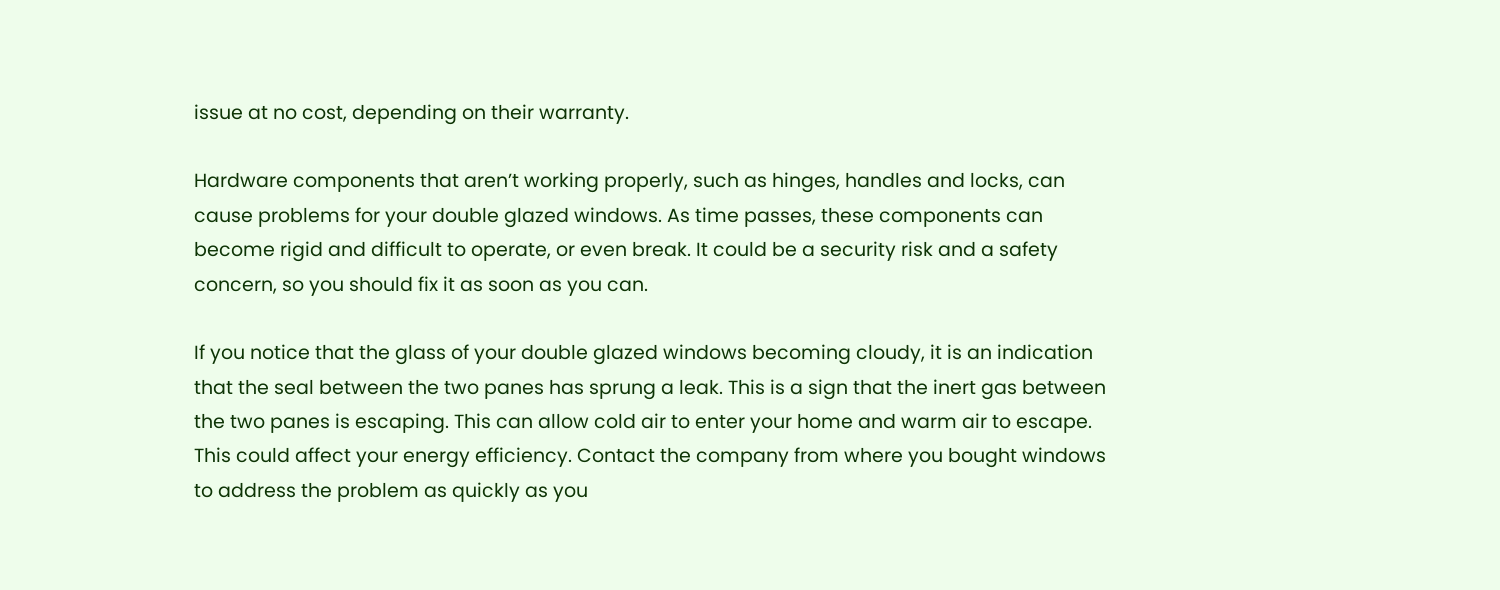issue at no cost, depending on their warranty.

Hardware components that aren’t working properly, such as hinges, handles and locks, can cause problems for your double glazed windows. As time passes, these components can become rigid and difficult to operate, or even break. It could be a security risk and a safety concern, so you should fix it as soon as you can.

If you notice that the glass of your double glazed windows becoming cloudy, it is an indication that the seal between the two panes has sprung a leak. This is a sign that the inert gas between the two panes is escaping. This can allow cold air to enter your home and warm air to escape. This could affect your energy efficiency. Contact the company from where you bought windows to address the problem as quickly as you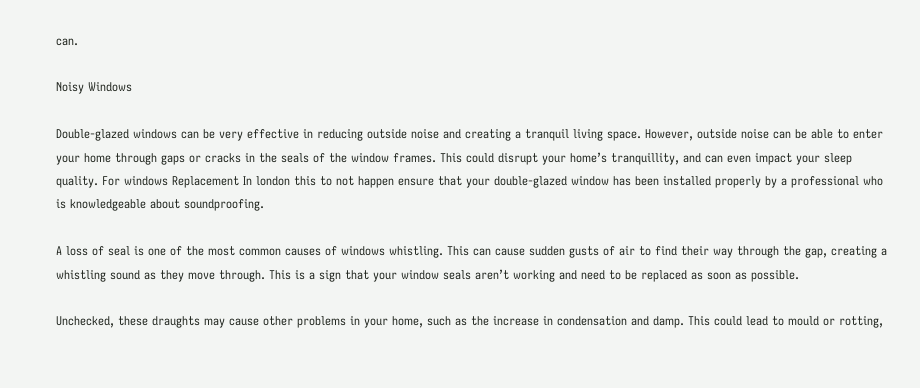can.

Noisy Windows

Double-glazed windows can be very effective in reducing outside noise and creating a tranquil living space. However, outside noise can be able to enter your home through gaps or cracks in the seals of the window frames. This could disrupt your home’s tranquillity, and can even impact your sleep quality. For windows Replacement In london this to not happen ensure that your double-glazed window has been installed properly by a professional who is knowledgeable about soundproofing.

A loss of seal is one of the most common causes of windows whistling. This can cause sudden gusts of air to find their way through the gap, creating a whistling sound as they move through. This is a sign that your window seals aren’t working and need to be replaced as soon as possible.

Unchecked, these draughts may cause other problems in your home, such as the increase in condensation and damp. This could lead to mould or rotting,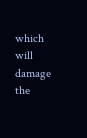which will damage the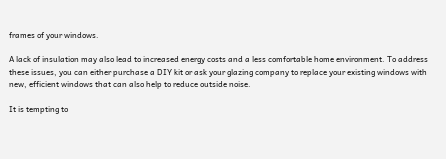frames of your windows.

A lack of insulation may also lead to increased energy costs and a less comfortable home environment. To address these issues, you can either purchase a DIY kit or ask your glazing company to replace your existing windows with new, efficient windows that can also help to reduce outside noise.

It is tempting to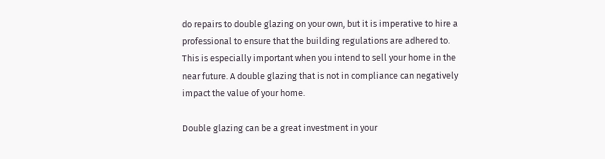do repairs to double glazing on your own, but it is imperative to hire a professional to ensure that the building regulations are adhered to. This is especially important when you intend to sell your home in the near future. A double glazing that is not in compliance can negatively impact the value of your home.

Double glazing can be a great investment in your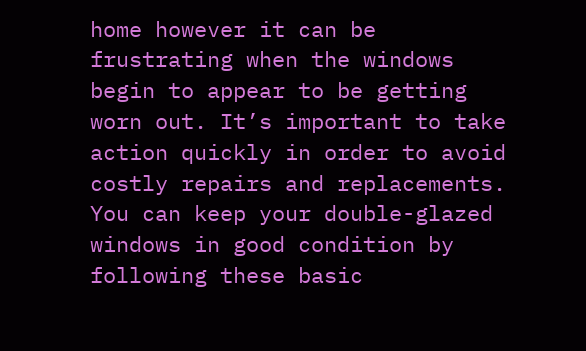home however it can be frustrating when the windows begin to appear to be getting worn out. It’s important to take action quickly in order to avoid costly repairs and replacements. You can keep your double-glazed windows in good condition by following these basic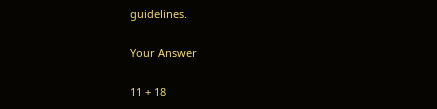guidelines.

Your Answer

11 + 18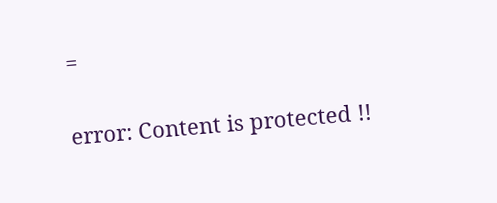=

error: Content is protected !!